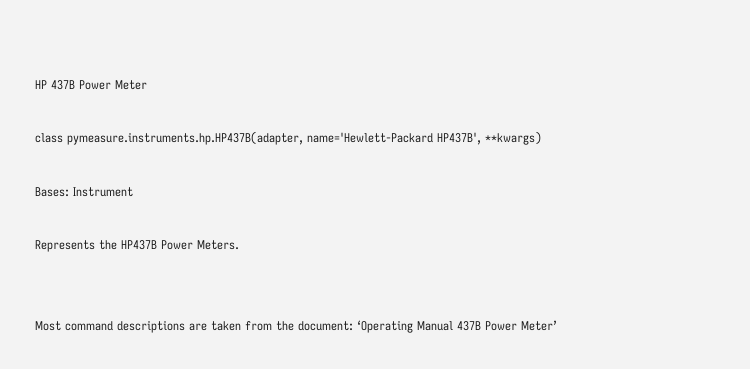HP 437B Power Meter

class pymeasure.instruments.hp.HP437B(adapter, name='Hewlett-Packard HP437B', **kwargs)

Bases: Instrument

Represents the HP437B Power Meters.


Most command descriptions are taken from the document: ‘Operating Manual 437B Power Meter’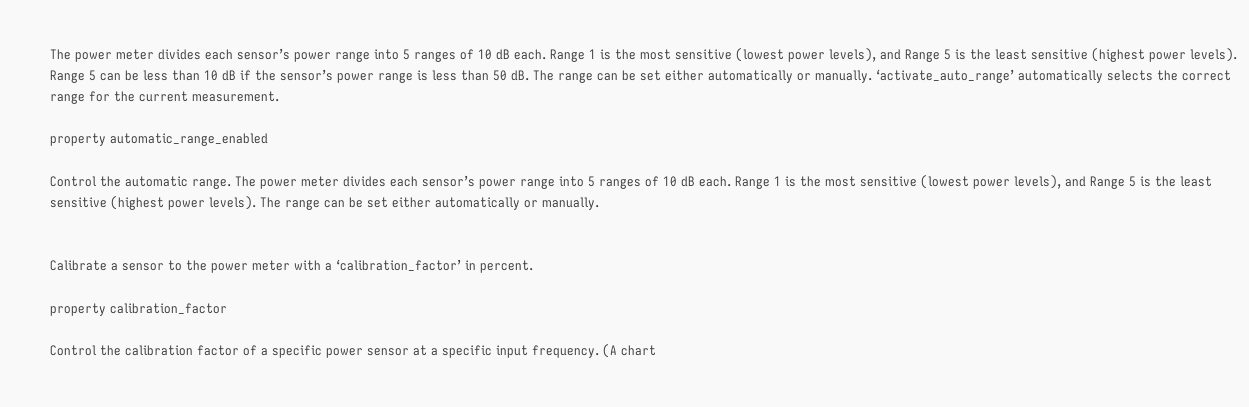The power meter divides each sensor’s power range into 5 ranges of 10 dB each. Range 1 is the most sensitive (lowest power levels), and Range 5 is the least sensitive (highest power levels). Range 5 can be less than 10 dB if the sensor’s power range is less than 50 dB. The range can be set either automatically or manually. ‘activate_auto_range’ automatically selects the correct range for the current measurement.

property automatic_range_enabled

Control the automatic range. The power meter divides each sensor’s power range into 5 ranges of 10 dB each. Range 1 is the most sensitive (lowest power levels), and Range 5 is the least sensitive (highest power levels). The range can be set either automatically or manually.


Calibrate a sensor to the power meter with a ‘calibration_factor’ in percent.

property calibration_factor

Control the calibration factor of a specific power sensor at a specific input frequency. (A chart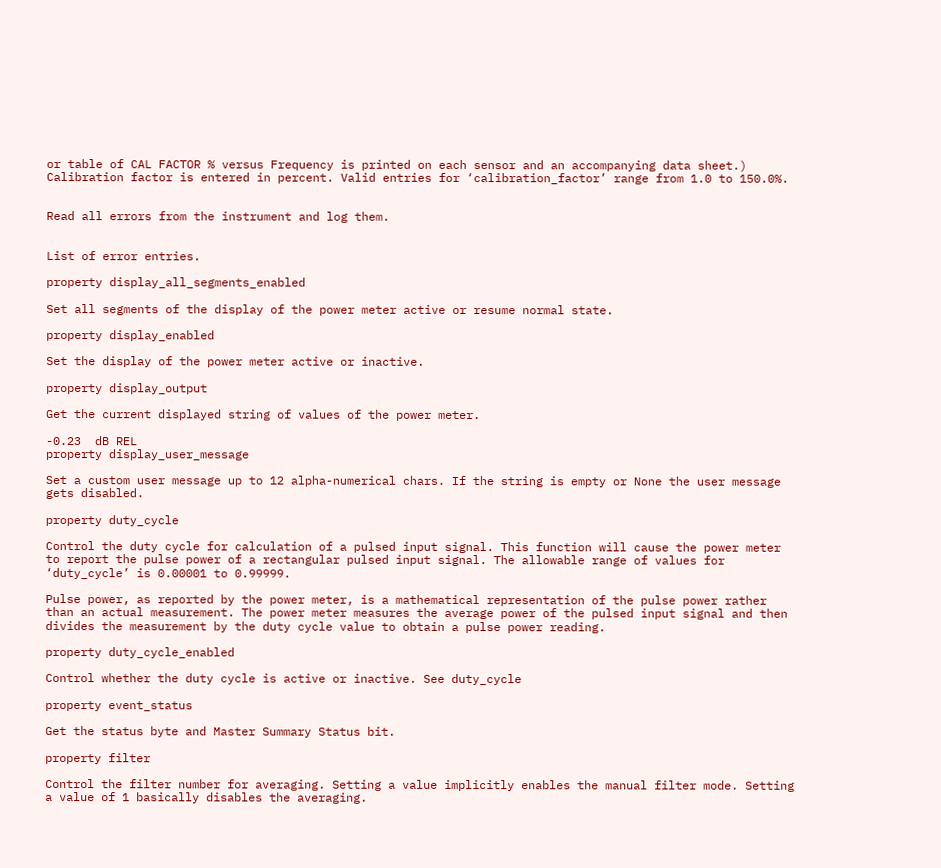or table of CAL FACTOR % versus Frequency is printed on each sensor and an accompanying data sheet.) Calibration factor is entered in percent. Valid entries for ‘calibration_factor’ range from 1.0 to 150.0%.


Read all errors from the instrument and log them.


List of error entries.

property display_all_segments_enabled

Set all segments of the display of the power meter active or resume normal state.

property display_enabled

Set the display of the power meter active or inactive.

property display_output

Get the current displayed string of values of the power meter.

-0.23  dB REL
property display_user_message

Set a custom user message up to 12 alpha-numerical chars. If the string is empty or None the user message gets disabled.

property duty_cycle

Control the duty cycle for calculation of a pulsed input signal. This function will cause the power meter to report the pulse power of a rectangular pulsed input signal. The allowable range of values for ‘duty_cycle’ is 0.00001 to 0.99999.

Pulse power, as reported by the power meter, is a mathematical representation of the pulse power rather than an actual measurement. The power meter measures the average power of the pulsed input signal and then divides the measurement by the duty cycle value to obtain a pulse power reading.

property duty_cycle_enabled

Control whether the duty cycle is active or inactive. See duty_cycle

property event_status

Get the status byte and Master Summary Status bit.

property filter

Control the filter number for averaging. Setting a value implicitly enables the manual filter mode. Setting a value of 1 basically disables the averaging.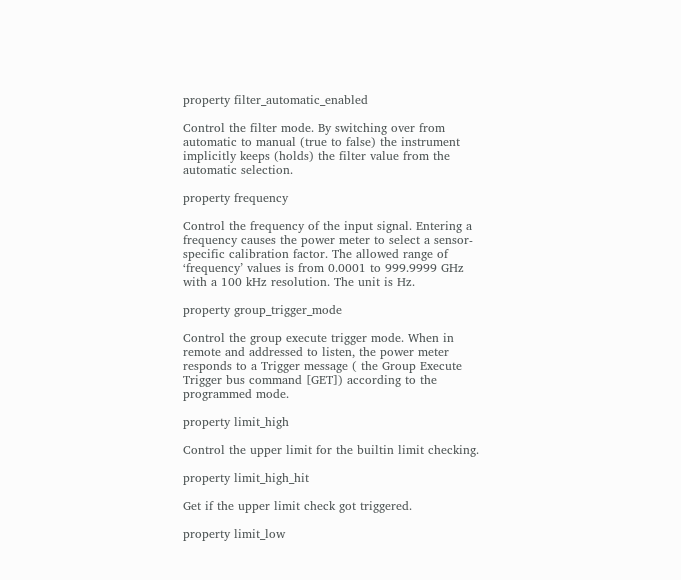property filter_automatic_enabled

Control the filter mode. By switching over from automatic to manual (true to false) the instrument implicitly keeps (holds) the filter value from the automatic selection.

property frequency

Control the frequency of the input signal. Entering a frequency causes the power meter to select a sensor-specific calibration factor. The allowed range of ‘frequency’ values is from 0.0001 to 999.9999 GHz with a 100 kHz resolution. The unit is Hz.

property group_trigger_mode

Control the group execute trigger mode. When in remote and addressed to listen, the power meter responds to a Trigger message ( the Group Execute Trigger bus command [GET]) according to the programmed mode.

property limit_high

Control the upper limit for the builtin limit checking.

property limit_high_hit

Get if the upper limit check got triggered.

property limit_low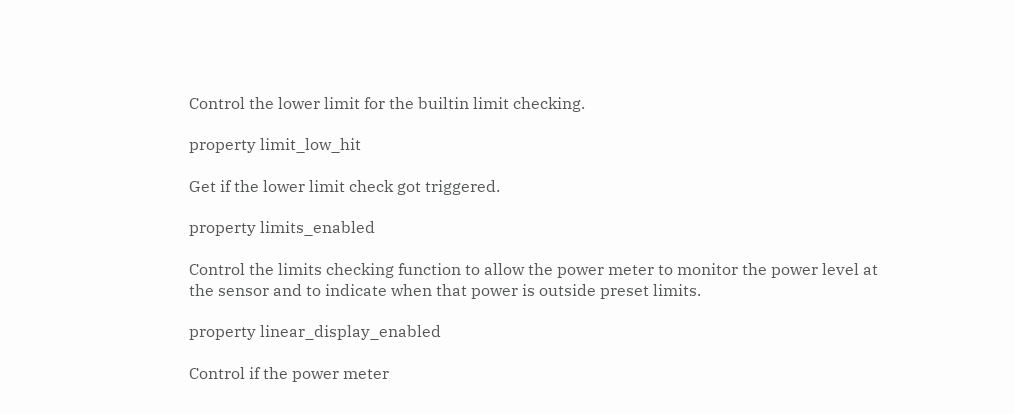Control the lower limit for the builtin limit checking.

property limit_low_hit

Get if the lower limit check got triggered.

property limits_enabled

Control the limits checking function to allow the power meter to monitor the power level at the sensor and to indicate when that power is outside preset limits.

property linear_display_enabled

Control if the power meter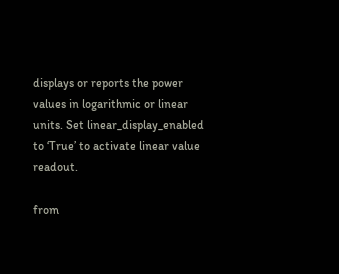displays or reports the power values in logarithmic or linear units. Set linear_display_enabled to ‘True’ to activate linear value readout.

from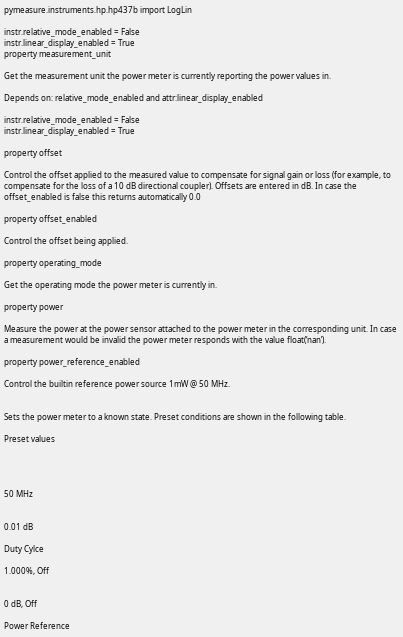pymeasure.instruments.hp.hp437b import LogLin

instr.relative_mode_enabled = False
instr.linear_display_enabled = True
property measurement_unit

Get the measurement unit the power meter is currently reporting the power values in.

Depends on: relative_mode_enabled and attr:linear_display_enabled

instr.relative_mode_enabled = False
instr.linear_display_enabled = True

property offset

Control the offset applied to the measured value to compensate for signal gain or loss (for example, to compensate for the loss of a 10 dB directional coupler). Offsets are entered in dB. In case the offset_enabled is false this returns automatically 0.0

property offset_enabled

Control the offset being applied.

property operating_mode

Get the operating mode the power meter is currently in.

property power

Measure the power at the power sensor attached to the power meter in the corresponding unit. In case a measurement would be invalid the power meter responds with the value float(‘nan’).

property power_reference_enabled

Control the builtin reference power source 1mW @ 50 MHz.


Sets the power meter to a known state. Preset conditions are shown in the following table.

Preset values




50 MHz


0.01 dB

Duty Cylce

1.000%, Off


0 dB, Off

Power Reference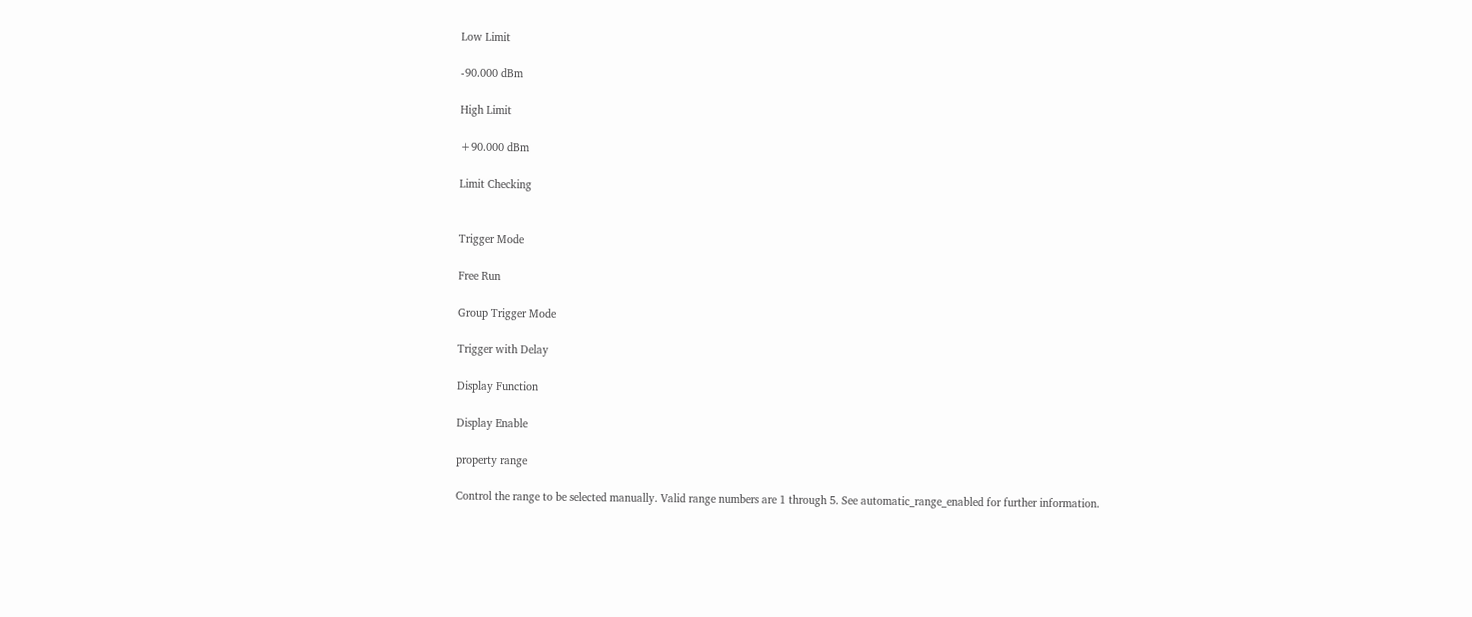Low Limit

-90.000 dBm

High Limit

+90.000 dBm

Limit Checking


Trigger Mode

Free Run

Group Trigger Mode

Trigger with Delay

Display Function

Display Enable

property range

Control the range to be selected manually. Valid range numbers are 1 through 5. See automatic_range_enabled for further information.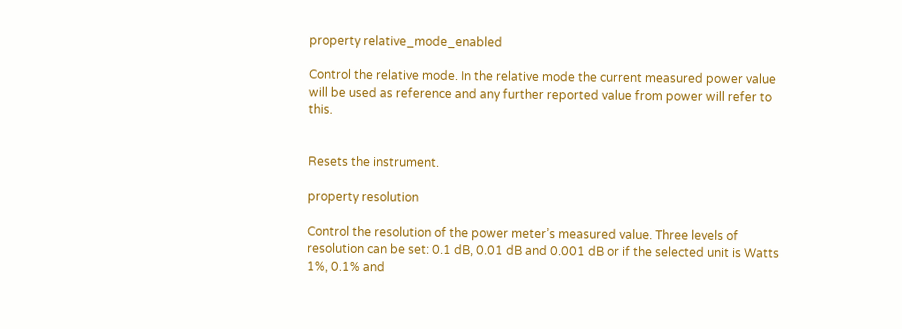property relative_mode_enabled

Control the relative mode. In the relative mode the current measured power value will be used as reference and any further reported value from power will refer to this.


Resets the instrument.

property resolution

Control the resolution of the power meter’s measured value. Three levels of resolution can be set: 0.1 dB, 0.01 dB and 0.001 dB or if the selected unit is Watts 1%, 0.1% and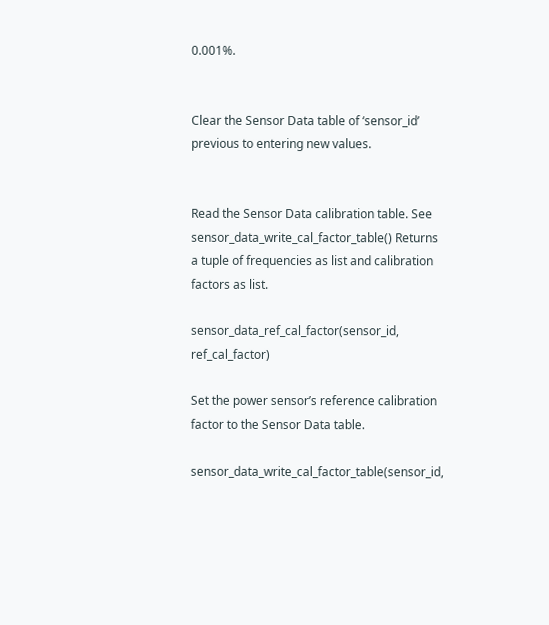0.001%.


Clear the Sensor Data table of ‘sensor_id’ previous to entering new values.


Read the Sensor Data calibration table. See sensor_data_write_cal_factor_table() Returns a tuple of frequencies as list and calibration factors as list.

sensor_data_ref_cal_factor(sensor_id, ref_cal_factor)

Set the power sensor’s reference calibration factor to the Sensor Data table.

sensor_data_write_cal_factor_table(sensor_id,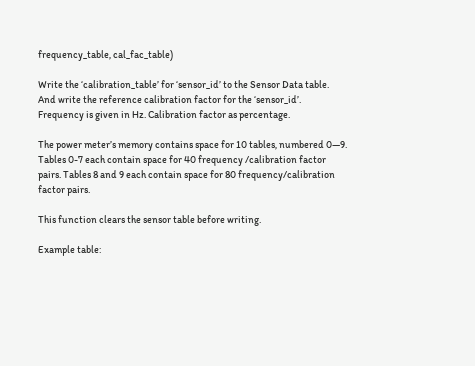frequency_table, cal_fac_table)

Write the ‘calibration_table’ for ‘sensor_id’ to the Sensor Data table. And write the reference calibration factor for the ‘sensor_id’. Frequency is given in Hz. Calibration factor as percentage.

The power meter’s memory contains space for 10 tables, numbered 0—9. Tables 0-7 each contain space for 40 frequency /calibration factor pairs. Tables 8 and 9 each contain space for 80 frequency/calibration factor pairs.

This function clears the sensor table before writing.

Example table: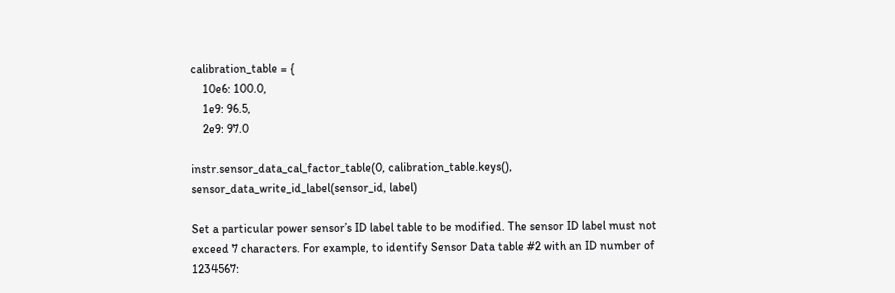calibration_table = {
    10e6: 100.0,
    1e9: 96.5,
    2e9: 97.0

instr.sensor_data_cal_factor_table(0, calibration_table.keys(),
sensor_data_write_id_label(sensor_id, label)

Set a particular power sensor’s ID label table to be modified. The sensor ID label must not exceed 7 characters. For example, to identify Sensor Data table #2 with an ID number of 1234567: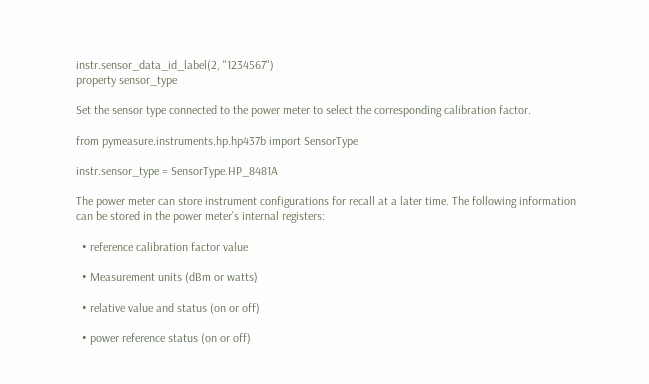instr.sensor_data_id_label(2, "1234567")
property sensor_type

Set the sensor type connected to the power meter to select the corresponding calibration factor.

from pymeasure.instruments.hp.hp437b import SensorType

instr.sensor_type = SensorType.HP_8481A

The power meter can store instrument configurations for recall at a later time. The following information can be stored in the power meter’s internal registers:

  • reference calibration factor value

  • Measurement units (dBm or watts)

  • relative value and status (on or off)

  • power reference status (on or off)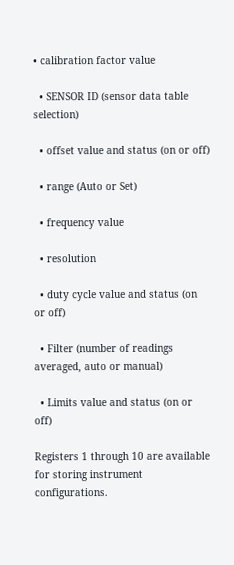• calibration factor value

  • SENSOR ID (sensor data table selection)

  • offset value and status (on or off)

  • range (Auto or Set)

  • frequency value

  • resolution

  • duty cycle value and status (on or off)

  • Filter (number of readings averaged, auto or manual)

  • Limits value and status (on or off)

Registers 1 through 10 are available for storing instrument configurations.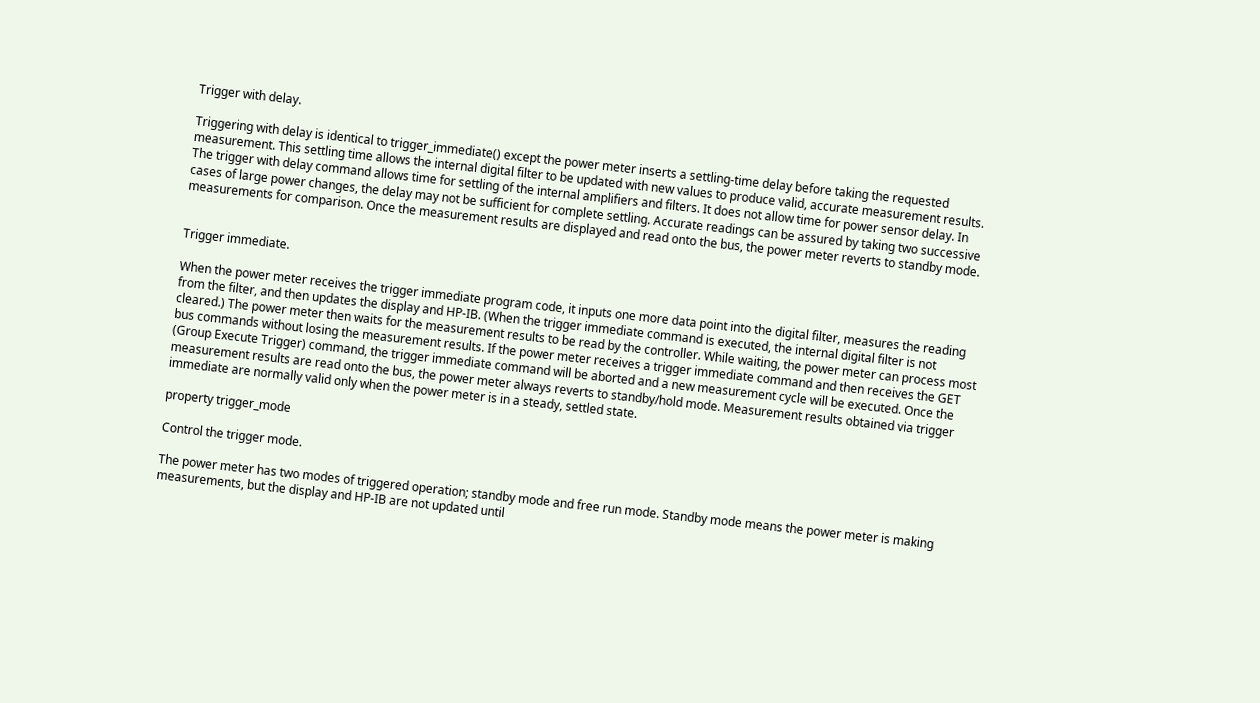Trigger with delay.

Triggering with delay is identical to trigger_immediate() except the power meter inserts a settling-time delay before taking the requested measurement. This settling time allows the internal digital filter to be updated with new values to produce valid, accurate measurement results. The trigger with delay command allows time for settling of the internal amplifiers and filters. It does not allow time for power sensor delay. In cases of large power changes, the delay may not be sufficient for complete settling. Accurate readings can be assured by taking two successive measurements for comparison. Once the measurement results are displayed and read onto the bus, the power meter reverts to standby mode.


Trigger immediate.

When the power meter receives the trigger immediate program code, it inputs one more data point into the digital filter, measures the reading from the filter, and then updates the display and HP-IB. (When the trigger immediate command is executed, the internal digital filter is not cleared.) The power meter then waits for the measurement results to be read by the controller. While waiting, the power meter can process most bus commands without losing the measurement results. If the power meter receives a trigger immediate command and then receives the GET (Group Execute Trigger) command, the trigger immediate command will be aborted and a new measurement cycle will be executed. Once the measurement results are read onto the bus, the power meter always reverts to standby/hold mode. Measurement results obtained via trigger immediate are normally valid only when the power meter is in a steady, settled state.

property trigger_mode

Control the trigger mode.

The power meter has two modes of triggered operation; standby mode and free run mode. Standby mode means the power meter is making measurements, but the display and HP-IB are not updated until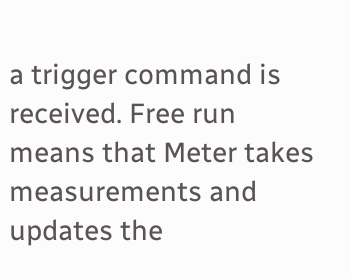a trigger command is received. Free run means that Meter takes measurements and updates the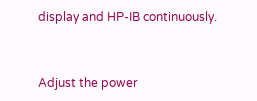display and HP-IB continuously.


Adjust the power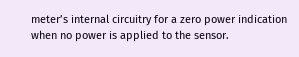meter’s internal circuitry for a zero power indication when no power is applied to the sensor.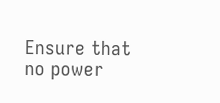Ensure that no power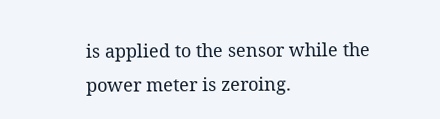is applied to the sensor while the power meter is zeroing.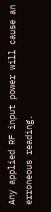Any applied RF input power will cause an erroneous reading.